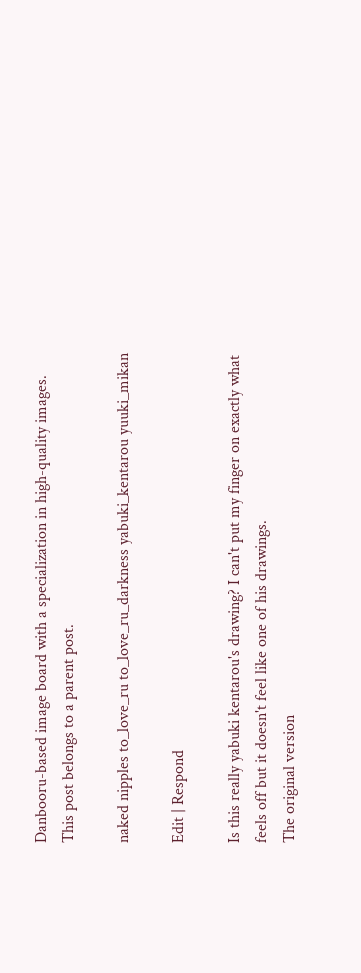Danbooru-based image board with a specialization in high-quality images.
This post belongs to a parent post.

naked nipples to_love_ru to_love_ru_darkness yabuki_kentarou yuuki_mikan

Edit | Respond

Is this really yabuki kentarou's drawing? I can't put my finger on exactly what feels off but it doesn't feel like one of his drawings.
The original version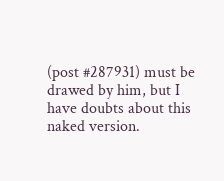(post #287931) must be drawed by him, but I have doubts about this naked version.